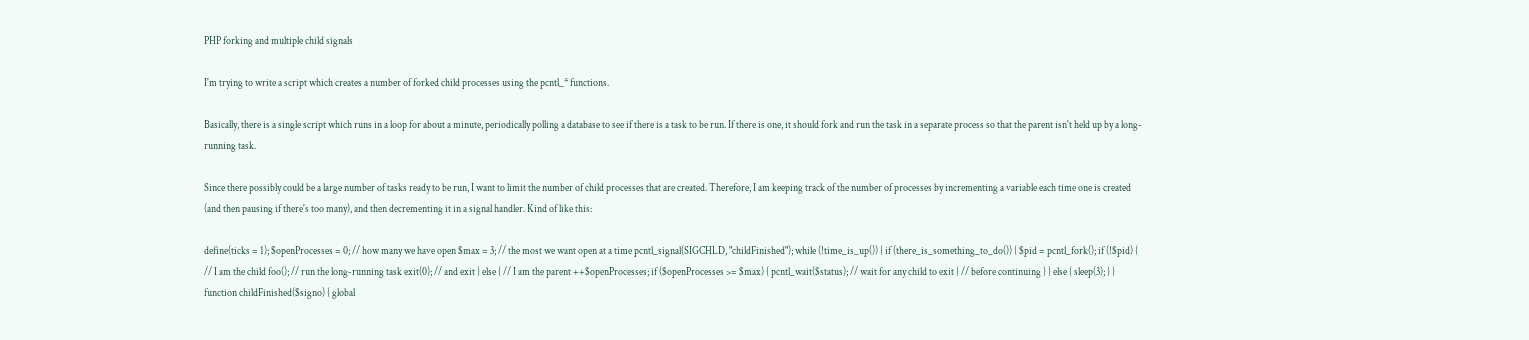PHP forking and multiple child signals

I'm trying to write a script which creates a number of forked child processes using the pcntl_* functions.

Basically, there is a single script which runs in a loop for about a minute, periodically polling a database to see if there is a task to be run. If there is one, it should fork and run the task in a separate process so that the parent isn't held up by a long-running task.

Since there possibly could be a large number of tasks ready to be run, I want to limit the number of child processes that are created. Therefore, I am keeping track of the number of processes by incrementing a variable each time one is created (and then pausing if there's too many), and then decrementing it in a signal handler. Kind of like this:

define(ticks = 1); $openProcesses = 0; // how many we have open $max = 3; // the most we want open at a time pcntl_signal(SIGCHLD, "childFinished"); while (!time_is_up()) { if (there_is_something_to_do()) { $pid = pcntl_fork(); if (!$pid) { // I am the child foo(); // run the long-running task exit(0); // and exit } else { // I am the parent ++$openProcesses; if ($openProcesses >= $max) { pcntl_wait($status); // wait for any child to exit } // before continuing } } else { sleep(3); } } function childFinished($signo) { global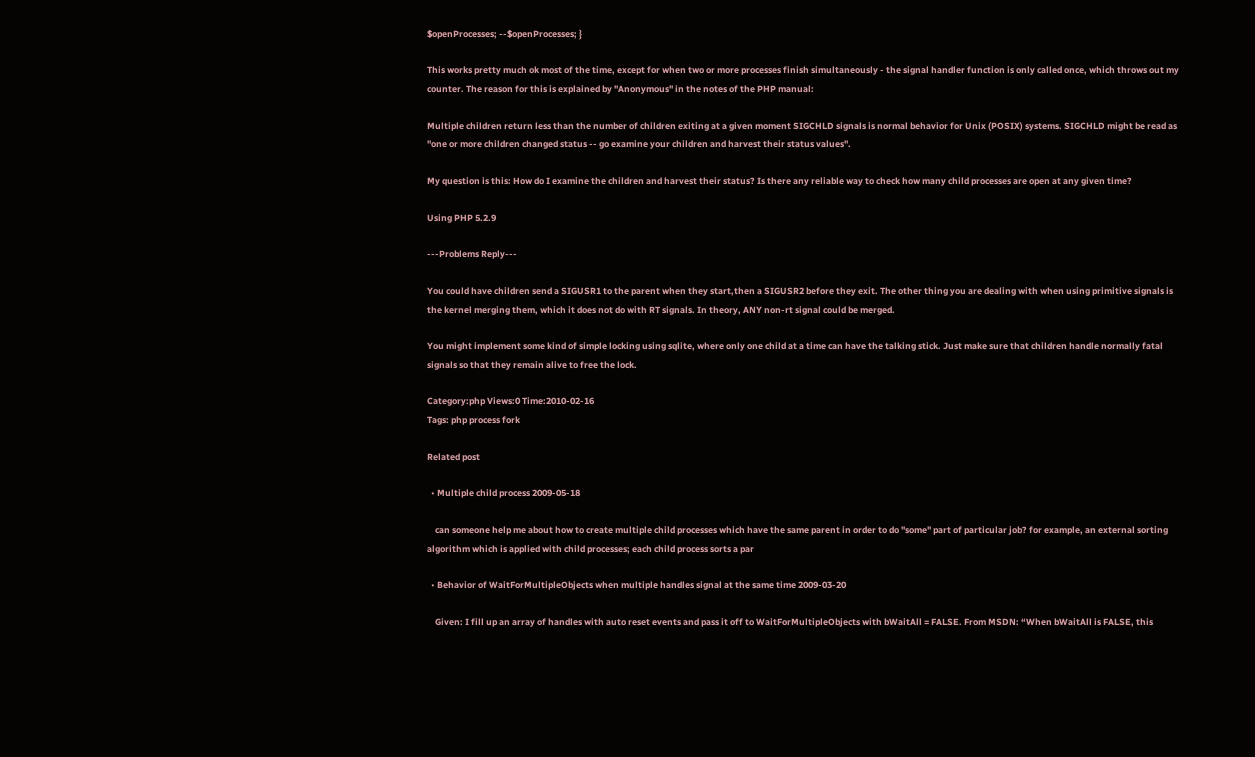$openProcesses; --$openProcesses; }

This works pretty much ok most of the time, except for when two or more processes finish simultaneously - the signal handler function is only called once, which throws out my counter. The reason for this is explained by "Anonymous" in the notes of the PHP manual:

Multiple children return less than the number of children exiting at a given moment SIGCHLD signals is normal behavior for Unix (POSIX) systems. SIGCHLD might be read as "one or more children changed status -- go examine your children and harvest their status values".

My question is this: How do I examine the children and harvest their status? Is there any reliable way to check how many child processes are open at any given time?

Using PHP 5.2.9

---Problems Reply---

You could have children send a SIGUSR1 to the parent when they start,then a SIGUSR2 before they exit. The other thing you are dealing with when using primitive signals is the kernel merging them, which it does not do with RT signals. In theory, ANY non-rt signal could be merged.

You might implement some kind of simple locking using sqlite, where only one child at a time can have the talking stick. Just make sure that children handle normally fatal signals so that they remain alive to free the lock.

Category:php Views:0 Time:2010-02-16
Tags: php process fork

Related post

  • Multiple child process 2009-05-18

    can someone help me about how to create multiple child processes which have the same parent in order to do "some" part of particular job? for example, an external sorting algorithm which is applied with child processes; each child process sorts a par

  • Behavior of WaitForMultipleObjects when multiple handles signal at the same time 2009-03-20

    Given: I fill up an array of handles with auto reset events and pass it off to WaitForMultipleObjects with bWaitAll = FALSE. From MSDN: “When bWaitAll is FALSE, this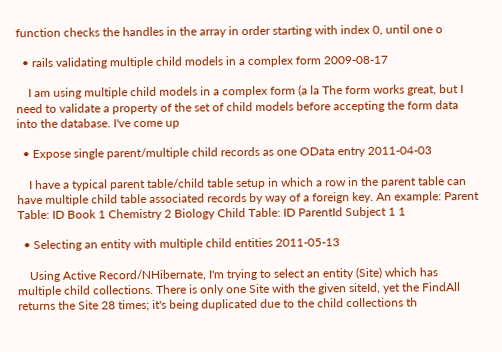function checks the handles in the array in order starting with index 0, until one o

  • rails validating multiple child models in a complex form 2009-08-17

    I am using multiple child models in a complex form (a la The form works great, but I need to validate a property of the set of child models before accepting the form data into the database. I've come up

  • Expose single parent/multiple child records as one OData entry 2011-04-03

    I have a typical parent table/child table setup in which a row in the parent table can have multiple child table associated records by way of a foreign key. An example: Parent Table: ID Book 1 Chemistry 2 Biology Child Table: ID ParentId Subject 1 1

  • Selecting an entity with multiple child entities 2011-05-13

    Using Active Record/NHibernate, I'm trying to select an entity (Site) which has multiple child collections. There is only one Site with the given siteId, yet the FindAll returns the Site 28 times; it's being duplicated due to the child collections th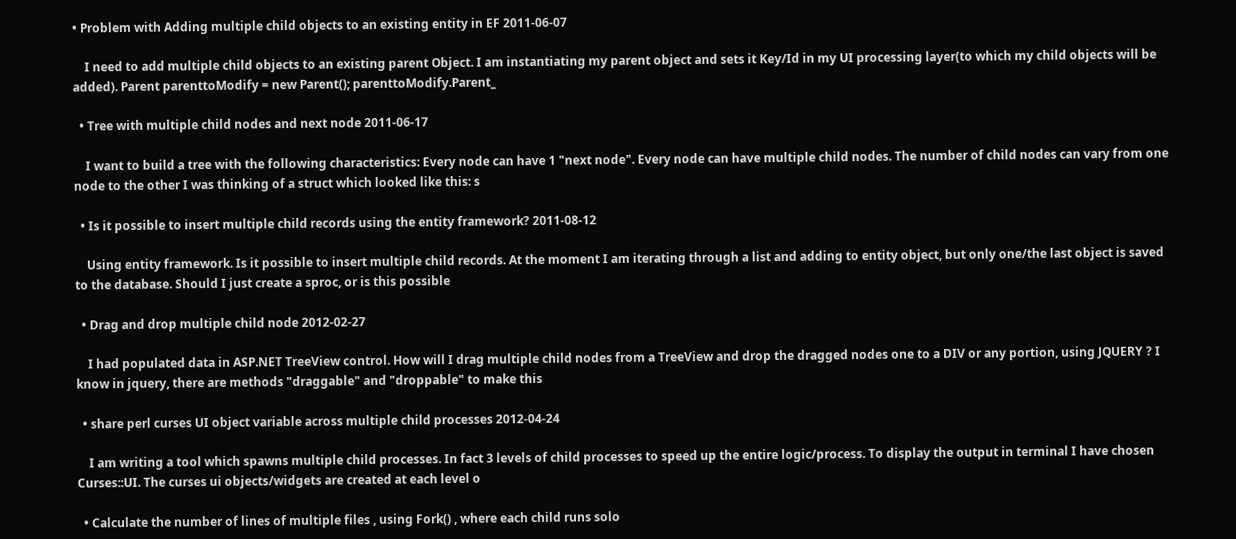• Problem with Adding multiple child objects to an existing entity in EF 2011-06-07

    I need to add multiple child objects to an existing parent Object. I am instantiating my parent object and sets it Key/Id in my UI processing layer(to which my child objects will be added). Parent parenttoModify = new Parent(); parenttoModify.Parent_

  • Tree with multiple child nodes and next node 2011-06-17

    I want to build a tree with the following characteristics: Every node can have 1 "next node". Every node can have multiple child nodes. The number of child nodes can vary from one node to the other I was thinking of a struct which looked like this: s

  • Is it possible to insert multiple child records using the entity framework? 2011-08-12

    Using entity framework. Is it possible to insert multiple child records. At the moment I am iterating through a list and adding to entity object, but only one/the last object is saved to the database. Should I just create a sproc, or is this possible

  • Drag and drop multiple child node 2012-02-27

    I had populated data in ASP.NET TreeView control. How will I drag multiple child nodes from a TreeView and drop the dragged nodes one to a DIV or any portion, using JQUERY ? I know in jquery, there are methods "draggable" and "droppable" to make this

  • share perl curses UI object variable across multiple child processes 2012-04-24

    I am writing a tool which spawns multiple child processes. In fact 3 levels of child processes to speed up the entire logic/process. To display the output in terminal I have chosen Curses::UI. The curses ui objects/widgets are created at each level o

  • Calculate the number of lines of multiple files , using Fork() , where each child runs solo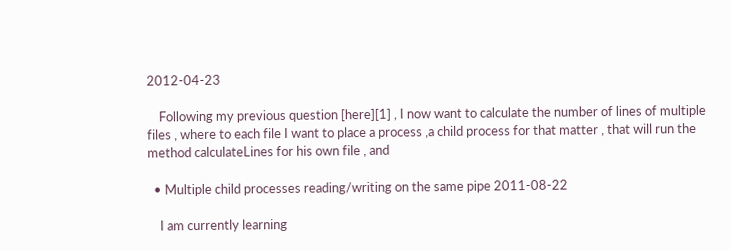2012-04-23

    Following my previous question [here][1] , I now want to calculate the number of lines of multiple files , where to each file I want to place a process ,a child process for that matter , that will run the method calculateLines for his own file , and

  • Multiple child processes reading/writing on the same pipe 2011-08-22

    I am currently learning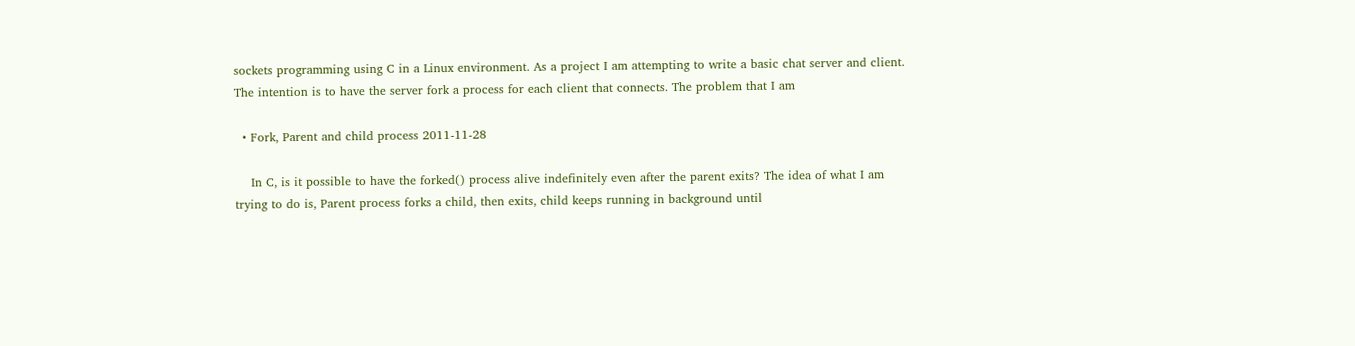sockets programming using C in a Linux environment. As a project I am attempting to write a basic chat server and client. The intention is to have the server fork a process for each client that connects. The problem that I am

  • Fork, Parent and child process 2011-11-28

    In C, is it possible to have the forked() process alive indefinitely even after the parent exits? The idea of what I am trying to do is, Parent process forks a child, then exits, child keeps running in background until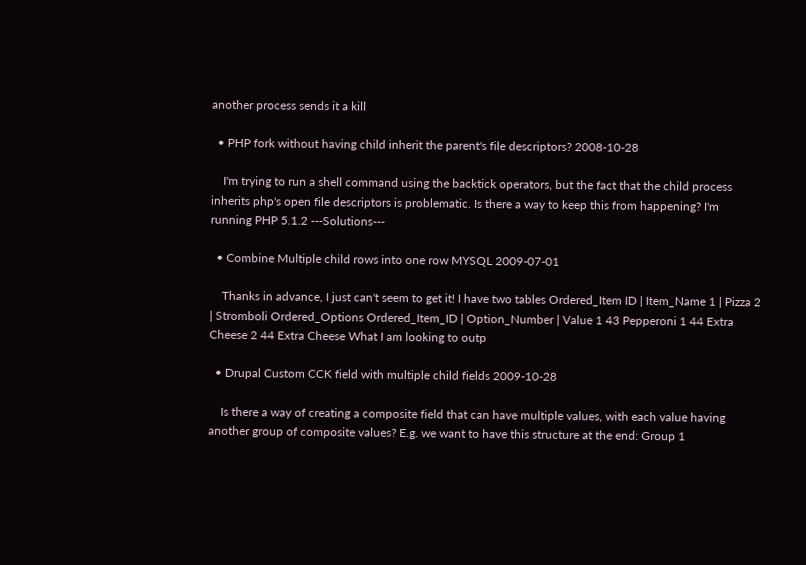another process sends it a kill

  • PHP fork without having child inherit the parent's file descriptors? 2008-10-28

    I'm trying to run a shell command using the backtick operators, but the fact that the child process inherits php's open file descriptors is problematic. Is there a way to keep this from happening? I'm running PHP 5.1.2 ---Solutions---

  • Combine Multiple child rows into one row MYSQL 2009-07-01

    Thanks in advance, I just can't seem to get it! I have two tables Ordered_Item ID | Item_Name 1 | Pizza 2 | Stromboli Ordered_Options Ordered_Item_ID | Option_Number | Value 1 43 Pepperoni 1 44 Extra Cheese 2 44 Extra Cheese What I am looking to outp

  • Drupal Custom CCK field with multiple child fields 2009-10-28

    Is there a way of creating a composite field that can have multiple values, with each value having another group of composite values? E.g. we want to have this structure at the end: Group 1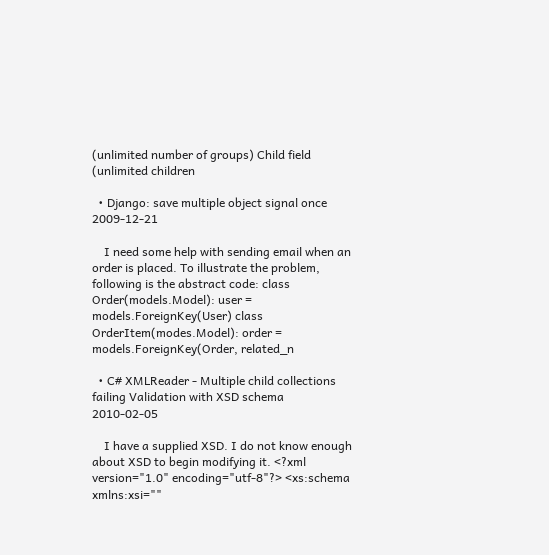(unlimited number of groups) Child field (unlimited children

  • Django: save multiple object signal once 2009-12-21

    I need some help with sending email when an order is placed. To illustrate the problem, following is the abstract code: class Order(models.Model): user = models.ForeignKey(User) class OrderItem(modes.Model): order = models.ForeignKey(Order, related_n

  • C# XMLReader - Multiple child collections failing Validation with XSD schema 2010-02-05

    I have a supplied XSD. I do not know enough about XSD to begin modifying it. <?xml version="1.0" encoding="utf-8"?> <xs:schema xmlns:xsi=""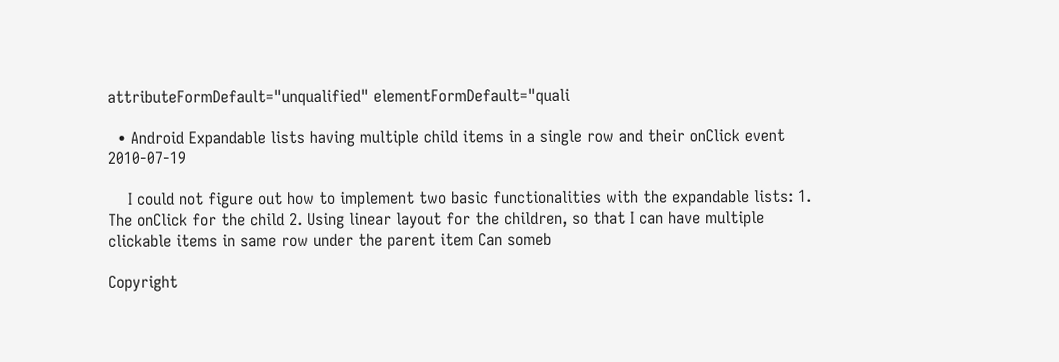attributeFormDefault="unqualified" elementFormDefault="quali

  • Android Expandable lists having multiple child items in a single row and their onClick event 2010-07-19

    I could not figure out how to implement two basic functionalities with the expandable lists: 1. The onClick for the child 2. Using linear layout for the children, so that I can have multiple clickable items in same row under the parent item Can someb

Copyright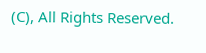(C), All Rights Reserved.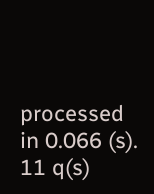processed in 0.066 (s). 11 q(s)